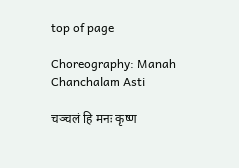top of page

Choreography: Manah Chanchalam Asti

चञ्चलं हि मनः कृष्ण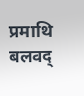प्रमाथि बलवद्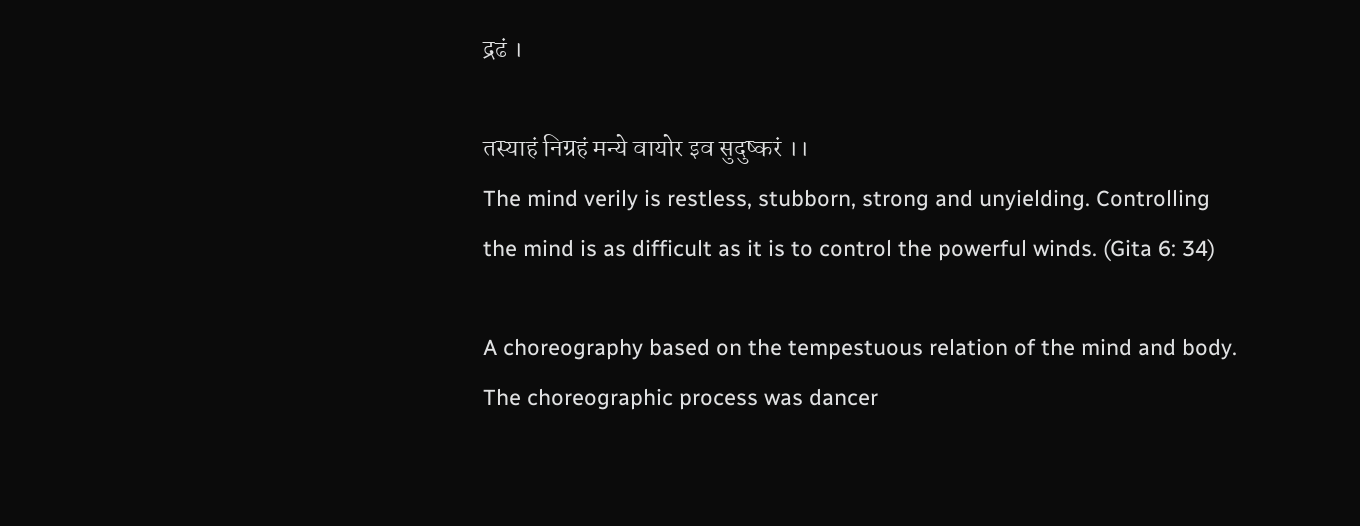द्रढं ।

तस्याहं निग्रहं मन्ये वायोर इव सुदुष्करं ।।
The mind verily is restless, stubborn, strong and unyielding. Controlling the mind is as difficult as it is to control the powerful winds. (Gita 6: 34)

A choreography based on the tempestuous relation of the mind and body. The choreographic process was dancer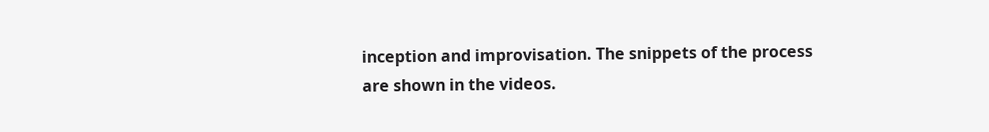inception and improvisation. The snippets of the process are shown in the videos.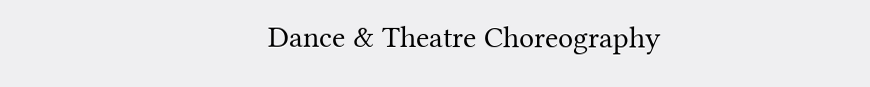Dance & Theatre Choreography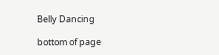Belly Dancing

bottom of page